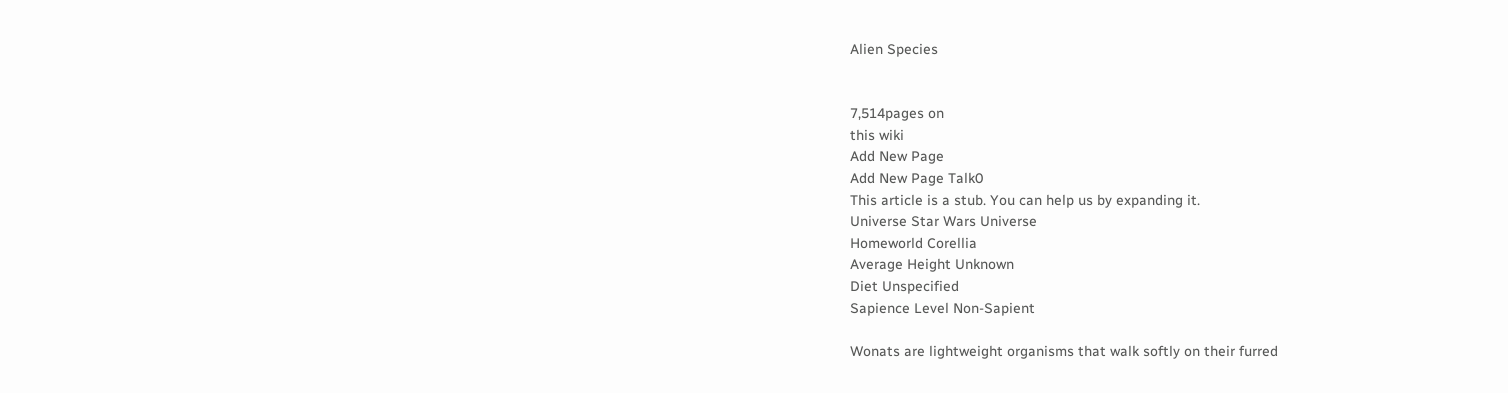Alien Species


7,514pages on
this wiki
Add New Page
Add New Page Talk0
This article is a stub. You can help us by expanding it.
Universe Star Wars Universe
Homeworld Corellia
Average Height Unknown
Diet Unspecified
Sapience Level Non-Sapient

Wonats are lightweight organisms that walk softly on their furred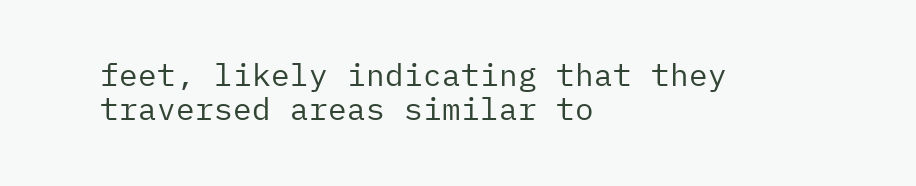feet, likely indicating that they traversed areas similar to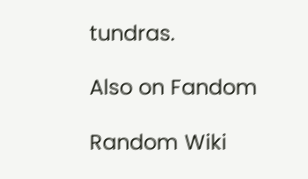tundras.

Also on Fandom

Random Wiki